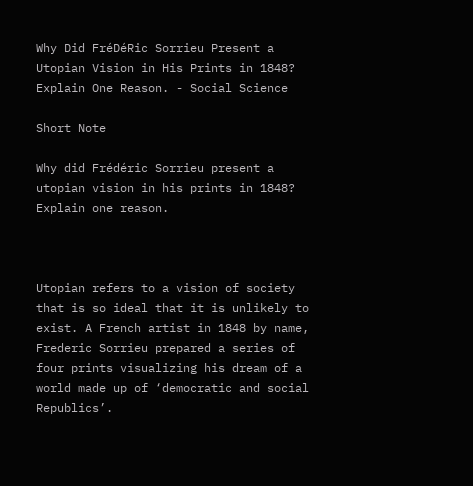Why Did FréDéRic Sorrieu Present a Utopian Vision in His Prints in 1848? Explain One Reason. - Social Science

Short Note

Why did Frédéric Sorrieu present a utopian vision in his prints in 1848? Explain one reason.



Utopian refers to a vision of society that is so ideal that it is unlikely to exist. A French artist in 1848 by name, Frederic Sorrieu prepared a series of four prints visualizing his dream of a world made up of ‘democratic and social Republics’.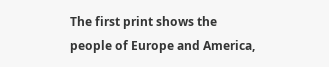The first print shows the people of Europe and America,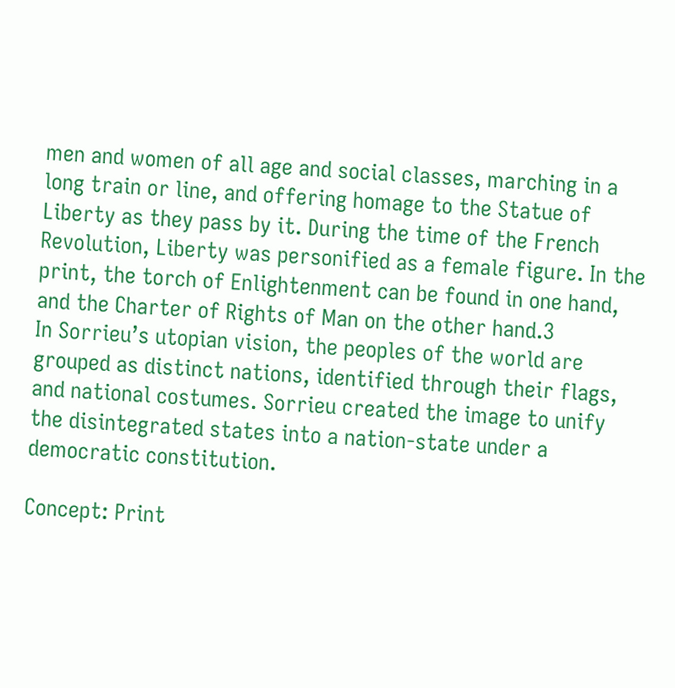men and women of all age and social classes, marching in a long train or line, and offering homage to the Statue of Liberty as they pass by it. During the time of the French Revolution, Liberty was personified as a female figure. In the print, the torch of Enlightenment can be found in one hand, and the Charter of Rights of Man on the other hand.3
In Sorrieu’s utopian vision, the peoples of the world are grouped as distinct nations, identified through their flags, and national costumes. Sorrieu created the image to unify the disintegrated states into a nation-state under a democratic constitution.

Concept: Print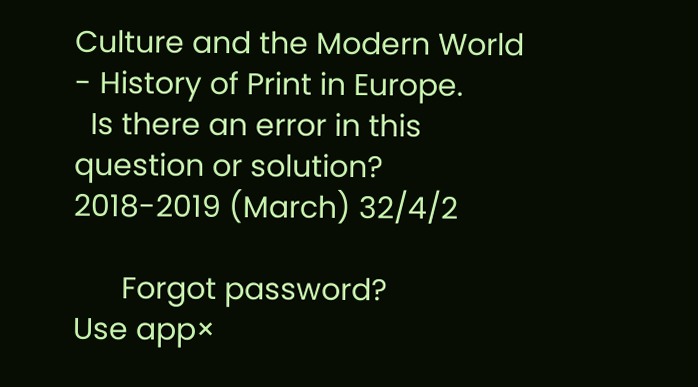Culture and the Modern World - History of Print in Europe.
  Is there an error in this question or solution?
2018-2019 (March) 32/4/2

      Forgot password?
Use app×